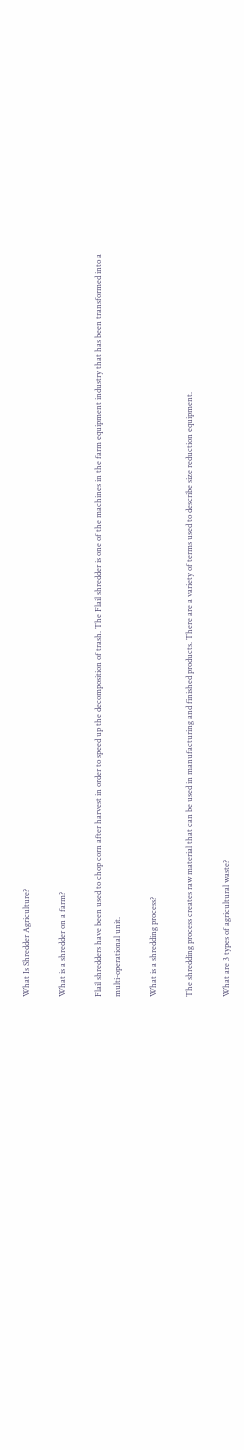What Is Shredder Agriculture?

What is a shredder on a farm?

Flail shredders have been used to chop corn after harvest in order to speed up the decomposition of trash. The Flail shredder is one of the machines in the farm equipment industry that has been transformed into a multi-operational unit.

What is a shredding process?

The shredding process creates raw material that can be used in manufacturing and finished products. There are a variety of terms used to describe size reduction equipment.

What are 3 types of agricultural waste?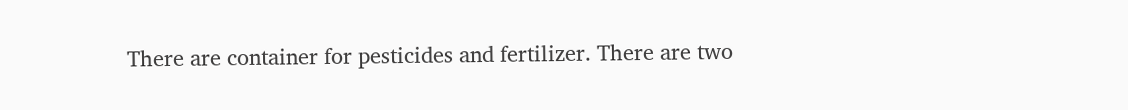There are container for pesticides and fertilizer. There are two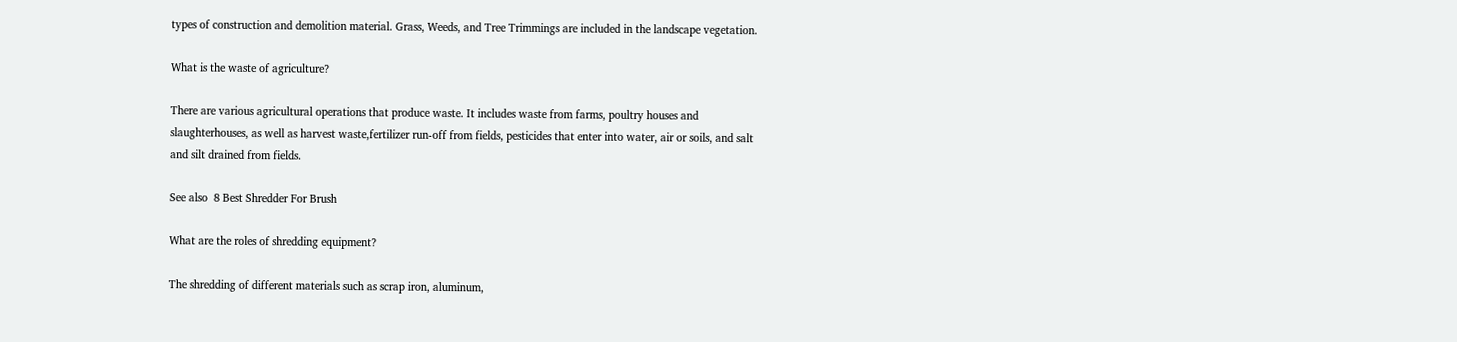types of construction and demolition material. Grass, Weeds, and Tree Trimmings are included in the landscape vegetation.

What is the waste of agriculture?

There are various agricultural operations that produce waste. It includes waste from farms, poultry houses and slaughterhouses, as well as harvest waste,fertilizer run-off from fields, pesticides that enter into water, air or soils, and salt and silt drained from fields.

See also  8 Best Shredder For Brush

What are the roles of shredding equipment?

The shredding of different materials such as scrap iron, aluminum,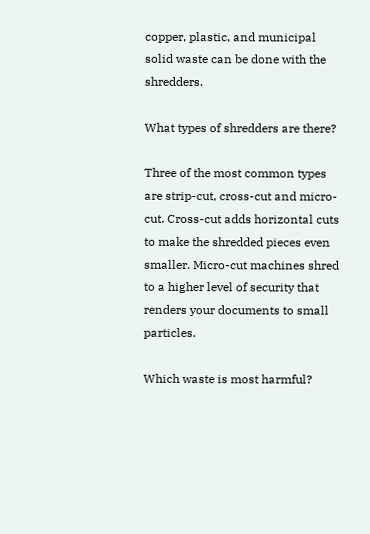copper, plastic, and municipal solid waste can be done with the shredders.

What types of shredders are there?

Three of the most common types are strip-cut, cross-cut and micro-cut. Cross-cut adds horizontal cuts to make the shredded pieces even smaller. Micro-cut machines shred to a higher level of security that renders your documents to small particles.

Which waste is most harmful?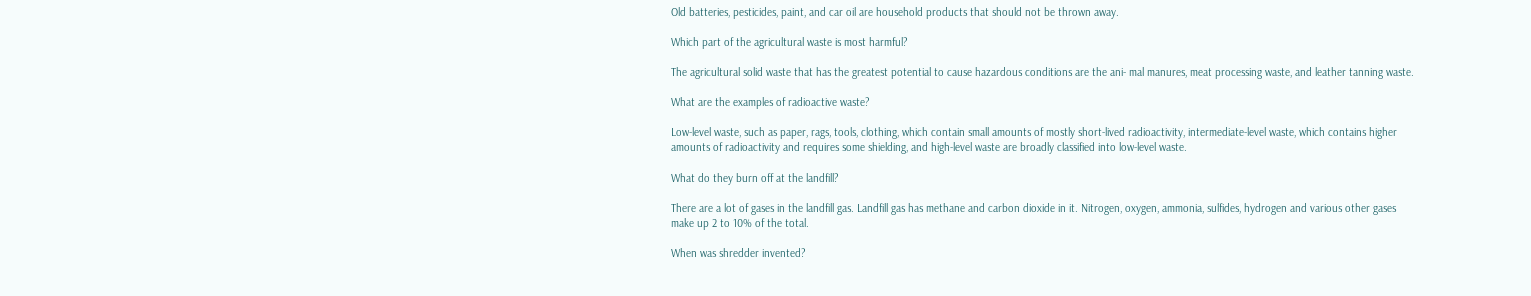Old batteries, pesticides, paint, and car oil are household products that should not be thrown away.

Which part of the agricultural waste is most harmful?

The agricultural solid waste that has the greatest potential to cause hazardous conditions are the ani- mal manures, meat processing waste, and leather tanning waste.

What are the examples of radioactive waste?

Low-level waste, such as paper, rags, tools, clothing, which contain small amounts of mostly short-lived radioactivity, intermediate-level waste, which contains higher amounts of radioactivity and requires some shielding, and high-level waste are broadly classified into low-level waste.

What do they burn off at the landfill?

There are a lot of gases in the landfill gas. Landfill gas has methane and carbon dioxide in it. Nitrogen, oxygen, ammonia, sulfides, hydrogen and various other gases make up 2 to 10% of the total.

When was shredder invented?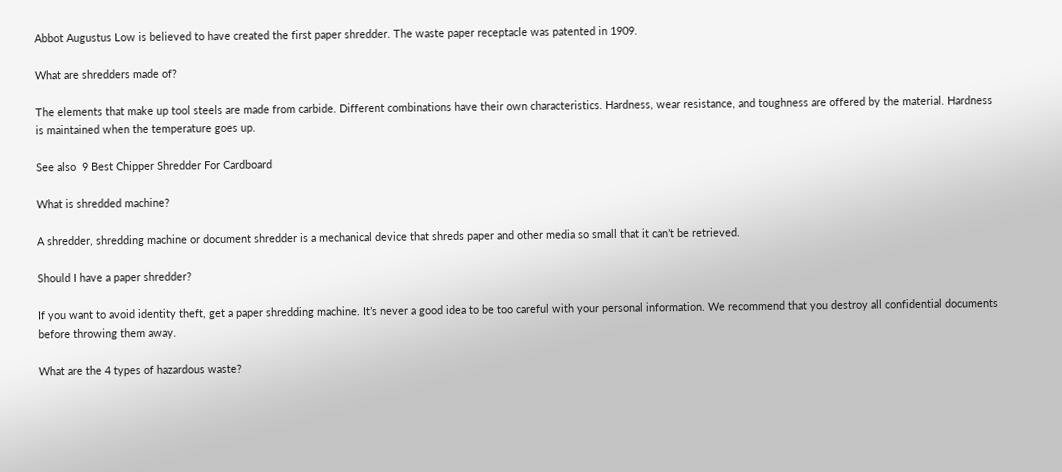Abbot Augustus Low is believed to have created the first paper shredder. The waste paper receptacle was patented in 1909.

What are shredders made of?

The elements that make up tool steels are made from carbide. Different combinations have their own characteristics. Hardness, wear resistance, and toughness are offered by the material. Hardness is maintained when the temperature goes up.

See also  9 Best Chipper Shredder For Cardboard

What is shredded machine?

A shredder, shredding machine or document shredder is a mechanical device that shreds paper and other media so small that it can’t be retrieved.

Should I have a paper shredder?

If you want to avoid identity theft, get a paper shredding machine. It’s never a good idea to be too careful with your personal information. We recommend that you destroy all confidential documents before throwing them away.

What are the 4 types of hazardous waste?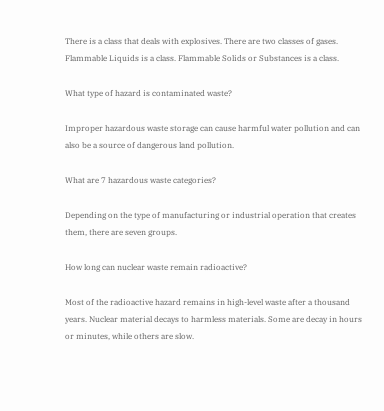There is a class that deals with explosives. There are two classes of gases. Flammable Liquids is a class. Flammable Solids or Substances is a class.

What type of hazard is contaminated waste?

Improper hazardous waste storage can cause harmful water pollution and can also be a source of dangerous land pollution.

What are 7 hazardous waste categories?

Depending on the type of manufacturing or industrial operation that creates them, there are seven groups.

How long can nuclear waste remain radioactive?

Most of the radioactive hazard remains in high-level waste after a thousand years. Nuclear material decays to harmless materials. Some are decay in hours or minutes, while others are slow.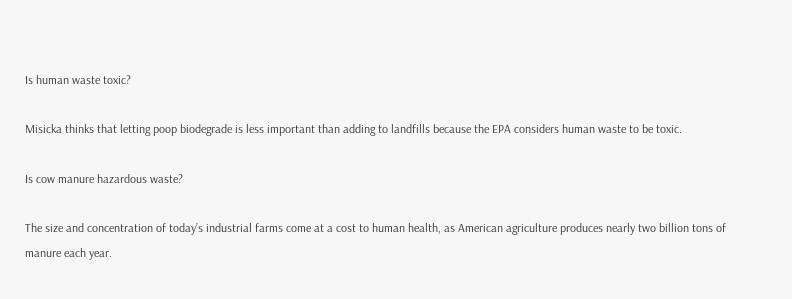Is human waste toxic?

Misicka thinks that letting poop biodegrade is less important than adding to landfills because the EPA considers human waste to be toxic.

Is cow manure hazardous waste?

The size and concentration of today’s industrial farms come at a cost to human health, as American agriculture produces nearly two billion tons of manure each year.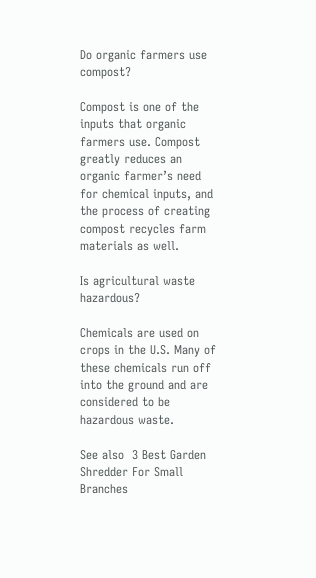Do organic farmers use compost?

Compost is one of the inputs that organic farmers use. Compost greatly reduces an organic farmer’s need for chemical inputs, and the process of creating compost recycles farm materials as well.

Is agricultural waste hazardous?

Chemicals are used on crops in the U.S. Many of these chemicals run off into the ground and are considered to be hazardous waste.

See also  3 Best Garden Shredder For Small Branches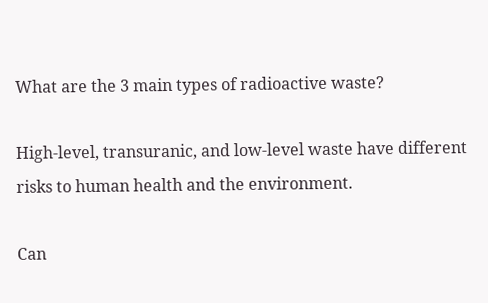What are the 3 main types of radioactive waste?

High-level, transuranic, and low-level waste have different risks to human health and the environment.

Can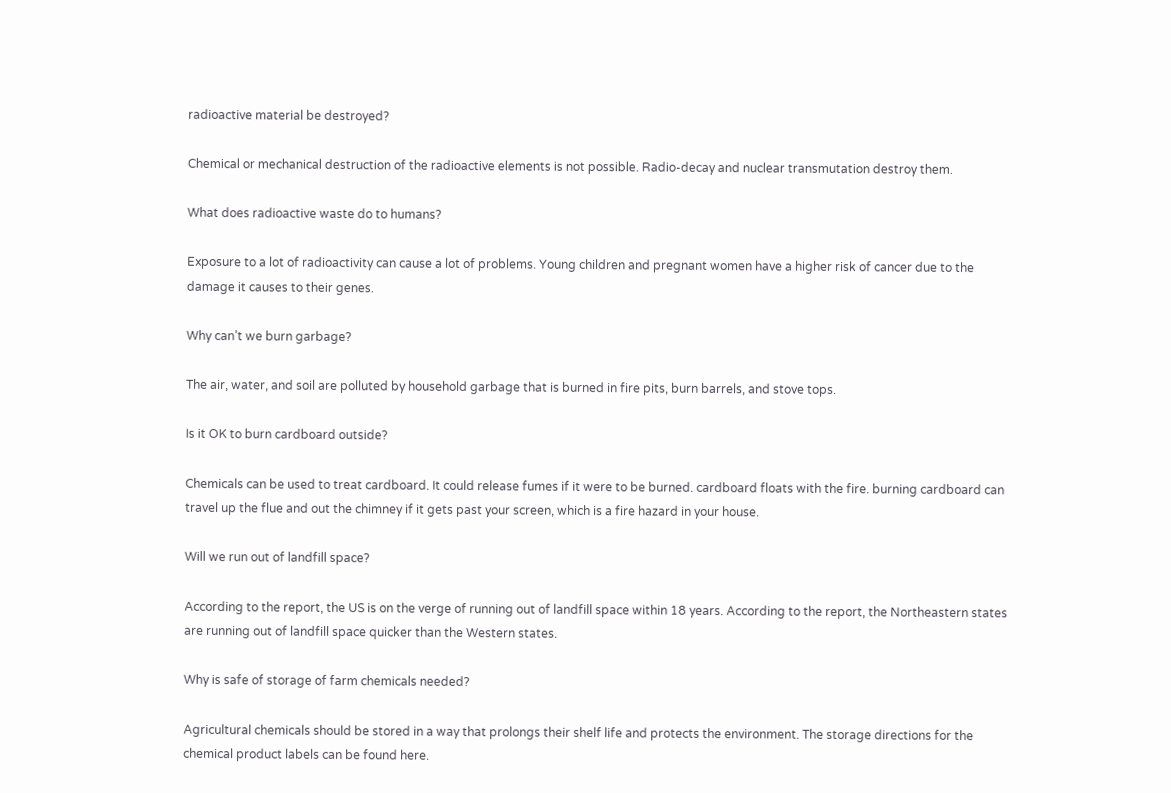radioactive material be destroyed?

Chemical or mechanical destruction of the radioactive elements is not possible. Radio-decay and nuclear transmutation destroy them.

What does radioactive waste do to humans?

Exposure to a lot of radioactivity can cause a lot of problems. Young children and pregnant women have a higher risk of cancer due to the damage it causes to their genes.

Why can’t we burn garbage?

The air, water, and soil are polluted by household garbage that is burned in fire pits, burn barrels, and stove tops.

Is it OK to burn cardboard outside?

Chemicals can be used to treat cardboard. It could release fumes if it were to be burned. cardboard floats with the fire. burning cardboard can travel up the flue and out the chimney if it gets past your screen, which is a fire hazard in your house.

Will we run out of landfill space?

According to the report, the US is on the verge of running out of landfill space within 18 years. According to the report, the Northeastern states are running out of landfill space quicker than the Western states.

Why is safe of storage of farm chemicals needed?

Agricultural chemicals should be stored in a way that prolongs their shelf life and protects the environment. The storage directions for the chemical product labels can be found here.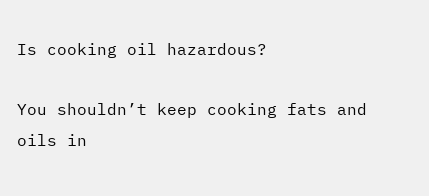Is cooking oil hazardous?

You shouldn’t keep cooking fats and oils in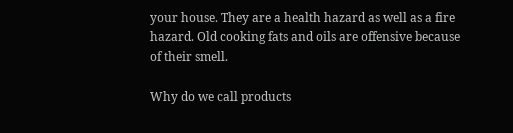your house. They are a health hazard as well as a fire hazard. Old cooking fats and oils are offensive because of their smell.

Why do we call products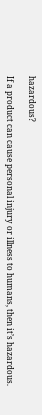hazardous?

If a product can cause personal injury or illness to humans, then it’s hazardous.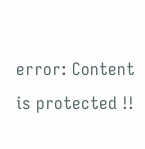error: Content is protected !!